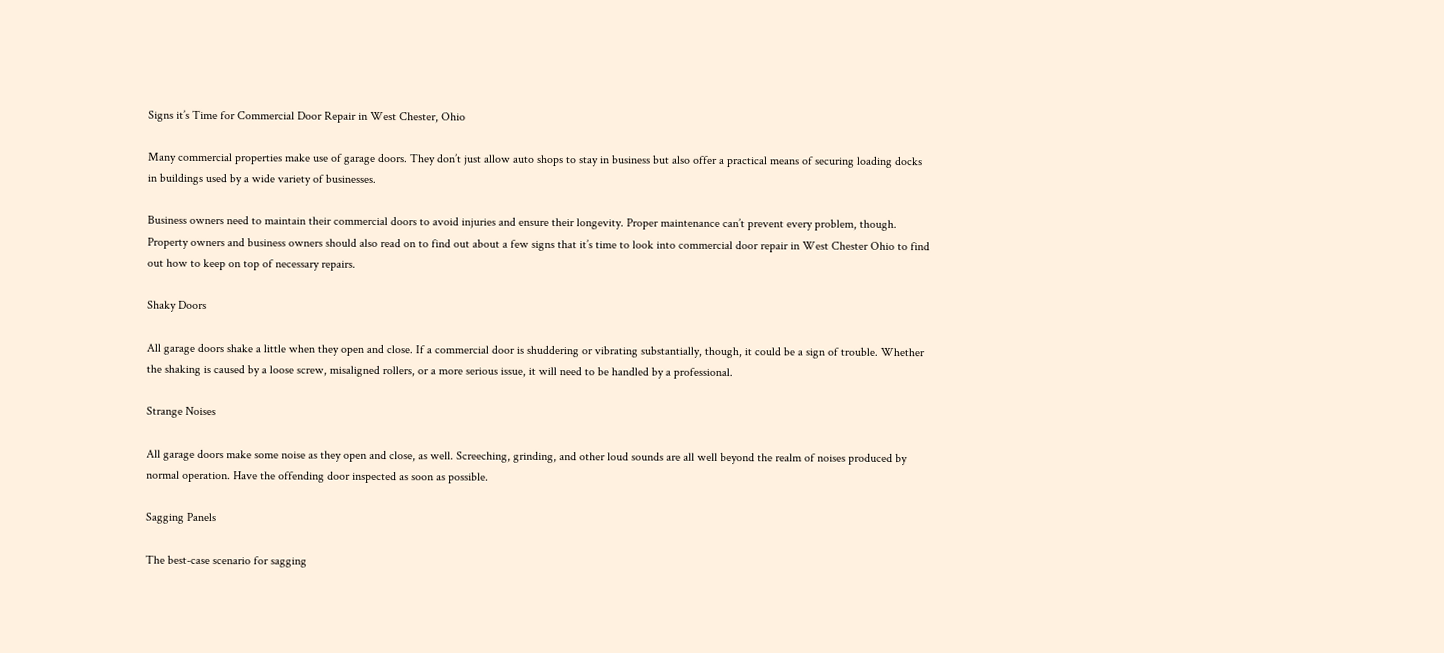Signs it’s Time for Commercial Door Repair in West Chester, Ohio

Many commercial properties make use of garage doors. They don’t just allow auto shops to stay in business but also offer a practical means of securing loading docks in buildings used by a wide variety of businesses.

Business owners need to maintain their commercial doors to avoid injuries and ensure their longevity. Proper maintenance can’t prevent every problem, though. Property owners and business owners should also read on to find out about a few signs that it’s time to look into commercial door repair in West Chester Ohio to find out how to keep on top of necessary repairs.

Shaky Doors

All garage doors shake a little when they open and close. If a commercial door is shuddering or vibrating substantially, though, it could be a sign of trouble. Whether the shaking is caused by a loose screw, misaligned rollers, or a more serious issue, it will need to be handled by a professional.

Strange Noises

All garage doors make some noise as they open and close, as well. Screeching, grinding, and other loud sounds are all well beyond the realm of noises produced by normal operation. Have the offending door inspected as soon as possible.

Sagging Panels

The best-case scenario for sagging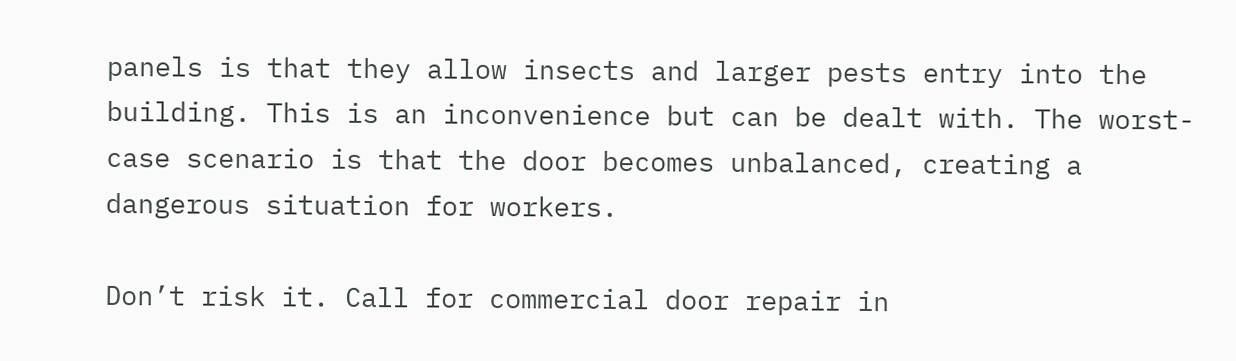panels is that they allow insects and larger pests entry into the building. This is an inconvenience but can be dealt with. The worst-case scenario is that the door becomes unbalanced, creating a dangerous situation for workers.

Don’t risk it. Call for commercial door repair in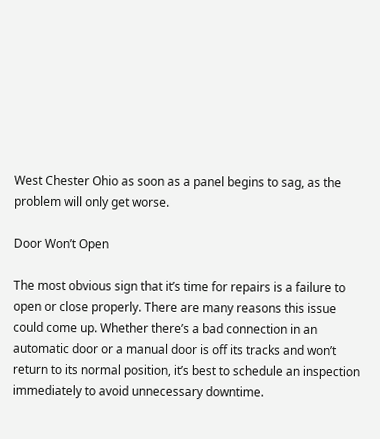West Chester Ohio as soon as a panel begins to sag, as the problem will only get worse.

Door Won’t Open

The most obvious sign that it’s time for repairs is a failure to open or close properly. There are many reasons this issue could come up. Whether there’s a bad connection in an automatic door or a manual door is off its tracks and won’t return to its normal position, it’s best to schedule an inspection immediately to avoid unnecessary downtime.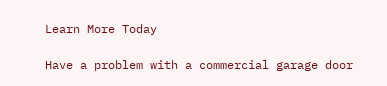Learn More Today

Have a problem with a commercial garage door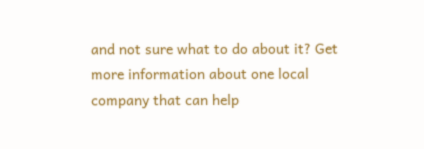and not sure what to do about it? Get more information about one local company that can help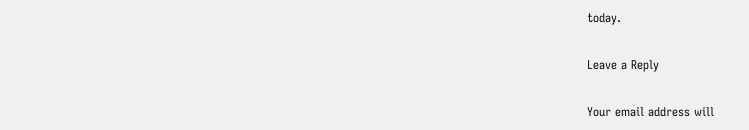today.

Leave a Reply

Your email address will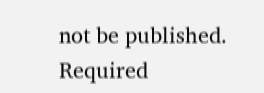not be published. Required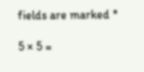fields are marked *

5 × 5 =